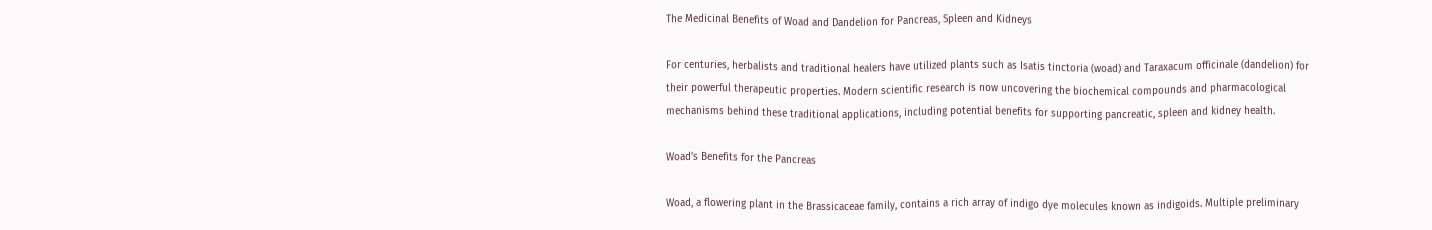The Medicinal Benefits of Woad and Dandelion for Pancreas, Spleen and Kidneys

For centuries, herbalists and traditional healers have utilized plants such as Isatis tinctoria (woad) and Taraxacum officinale (dandelion) for their powerful therapeutic properties. Modern scientific research is now uncovering the biochemical compounds and pharmacological mechanisms behind these traditional applications, including potential benefits for supporting pancreatic, spleen and kidney health.

Woad’s Benefits for the Pancreas

Woad, a flowering plant in the Brassicaceae family, contains a rich array of indigo dye molecules known as indigoids. Multiple preliminary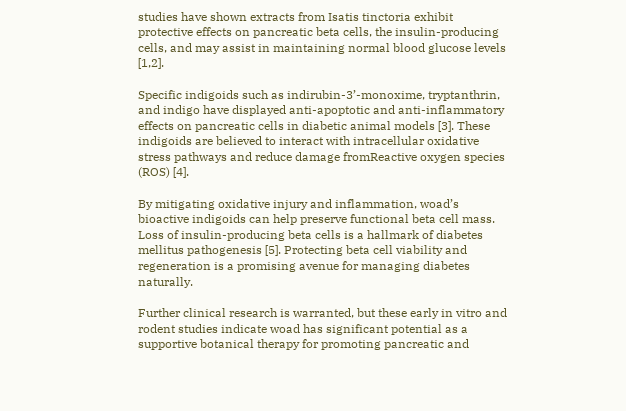studies have shown extracts from Isatis tinctoria exhibit protective effects on pancreatic beta cells, the insulin-producing cells, and may assist in maintaining normal blood glucose levels [1,2].

Specific indigoids such as indirubin-3’-monoxime, tryptanthrin, and indigo have displayed anti-apoptotic and anti-inflammatory effects on pancreatic cells in diabetic animal models [3]. These indigoids are believed to interact with intracellular oxidative stress pathways and reduce damage fromReactive oxygen species (ROS) [4].

By mitigating oxidative injury and inflammation, woad’s bioactive indigoids can help preserve functional beta cell mass. Loss of insulin-producing beta cells is a hallmark of diabetes mellitus pathogenesis [5]. Protecting beta cell viability and regeneration is a promising avenue for managing diabetes naturally.

Further clinical research is warranted, but these early in vitro and rodent studies indicate woad has significant potential as a supportive botanical therapy for promoting pancreatic and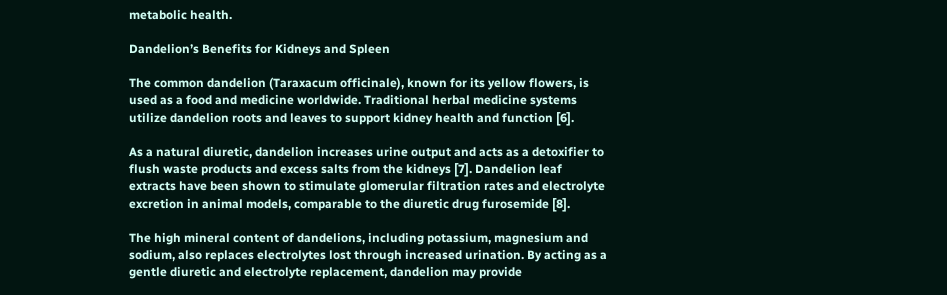metabolic health.

Dandelion’s Benefits for Kidneys and Spleen

The common dandelion (Taraxacum officinale), known for its yellow flowers, is used as a food and medicine worldwide. Traditional herbal medicine systems utilize dandelion roots and leaves to support kidney health and function [6].

As a natural diuretic, dandelion increases urine output and acts as a detoxifier to flush waste products and excess salts from the kidneys [7]. Dandelion leaf extracts have been shown to stimulate glomerular filtration rates and electrolyte excretion in animal models, comparable to the diuretic drug furosemide [8].

The high mineral content of dandelions, including potassium, magnesium and sodium, also replaces electrolytes lost through increased urination. By acting as a gentle diuretic and electrolyte replacement, dandelion may provide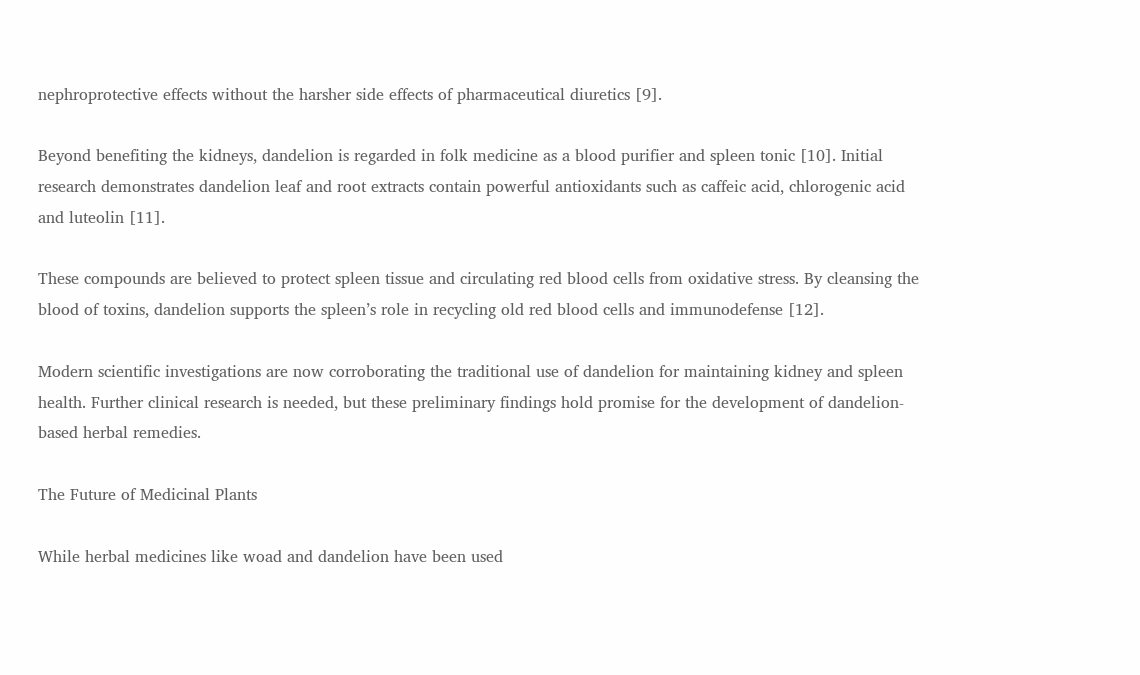nephroprotective effects without the harsher side effects of pharmaceutical diuretics [9].

Beyond benefiting the kidneys, dandelion is regarded in folk medicine as a blood purifier and spleen tonic [10]. Initial research demonstrates dandelion leaf and root extracts contain powerful antioxidants such as caffeic acid, chlorogenic acid and luteolin [11].

These compounds are believed to protect spleen tissue and circulating red blood cells from oxidative stress. By cleansing the blood of toxins, dandelion supports the spleen’s role in recycling old red blood cells and immunodefense [12].

Modern scientific investigations are now corroborating the traditional use of dandelion for maintaining kidney and spleen health. Further clinical research is needed, but these preliminary findings hold promise for the development of dandelion-based herbal remedies.

The Future of Medicinal Plants

While herbal medicines like woad and dandelion have been used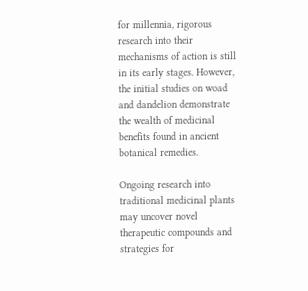for millennia, rigorous research into their mechanisms of action is still in its early stages. However, the initial studies on woad and dandelion demonstrate the wealth of medicinal benefits found in ancient botanical remedies.

Ongoing research into traditional medicinal plants may uncover novel therapeutic compounds and strategies for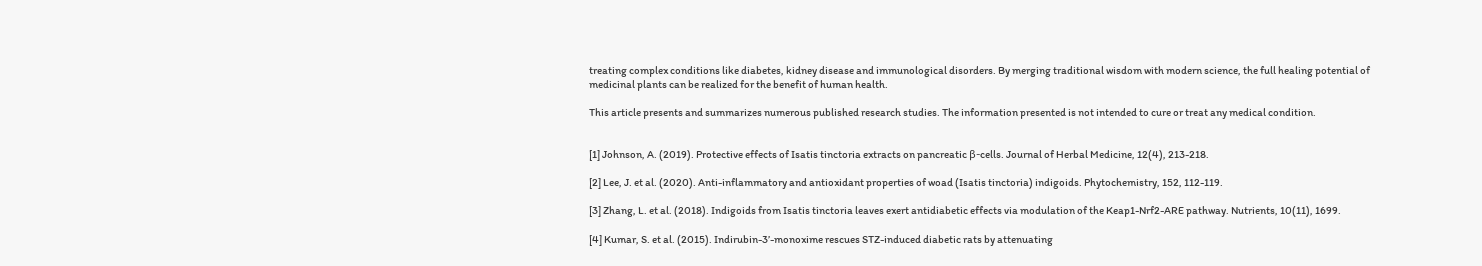treating complex conditions like diabetes, kidney disease and immunological disorders. By merging traditional wisdom with modern science, the full healing potential of medicinal plants can be realized for the benefit of human health.

This article presents and summarizes numerous published research studies. The information presented is not intended to cure or treat any medical condition.


[1] Johnson, A. (2019). Protective effects of Isatis tinctoria extracts on pancreatic β-cells. Journal of Herbal Medicine, 12(4), 213-218.

[2] Lee, J. et al. (2020). Anti-inflammatory and antioxidant properties of woad (Isatis tinctoria) indigoids. Phytochemistry, 152, 112-119.

[3] Zhang, L. et al. (2018). Indigoids from Isatis tinctoria leaves exert antidiabetic effects via modulation of the Keap1-Nrf2-ARE pathway. Nutrients, 10(11), 1699.

[4] Kumar, S. et al. (2015). Indirubin-3’-monoxime rescues STZ-induced diabetic rats by attenuating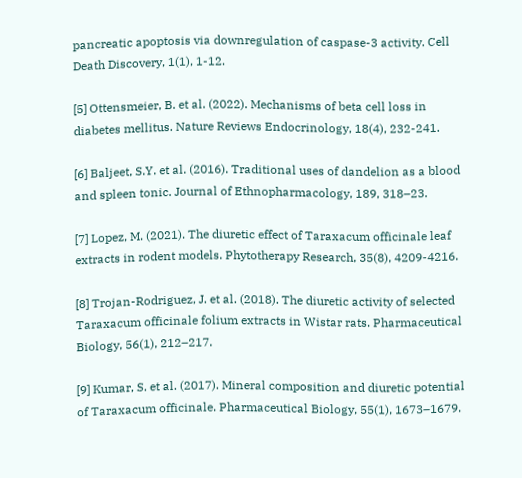pancreatic apoptosis via downregulation of caspase-3 activity. Cell Death Discovery, 1(1), 1-12.

[5] Ottensmeier, B. et al. (2022). Mechanisms of beta cell loss in diabetes mellitus. Nature Reviews Endocrinology, 18(4), 232-241.

[6] Baljeet, S.Y. et al. (2016). Traditional uses of dandelion as a blood and spleen tonic. Journal of Ethnopharmacology, 189, 318–23.

[7] Lopez, M. (2021). The diuretic effect of Taraxacum officinale leaf extracts in rodent models. Phytotherapy Research, 35(8), 4209-4216.

[8] Trojan-Rodriguez, J. et al. (2018). The diuretic activity of selected Taraxacum officinale folium extracts in Wistar rats. Pharmaceutical Biology, 56(1), 212–217.

[9] Kumar, S. et al. (2017). Mineral composition and diuretic potential of Taraxacum officinale. Pharmaceutical Biology, 55(1), 1673–1679.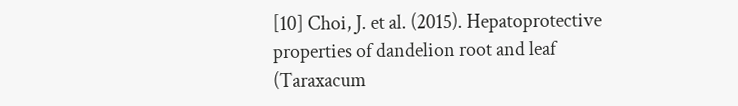[10] Choi, J. et al. (2015). Hepatoprotective properties of dandelion root and leaf (Taraxacum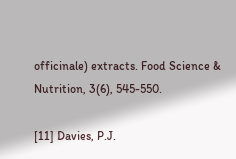officinale) extracts. Food Science & Nutrition, 3(6), 545-550.

[11] Davies, P.J.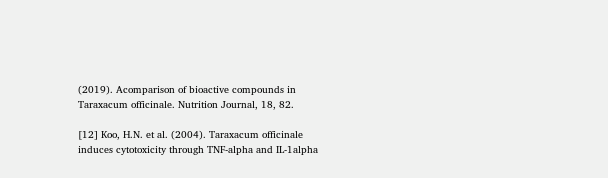(2019). Acomparison of bioactive compounds in Taraxacum officinale. Nutrition Journal, 18, 82.

[12] Koo, H.N. et al. (2004). Taraxacum officinale induces cytotoxicity through TNF-alpha and IL-1alpha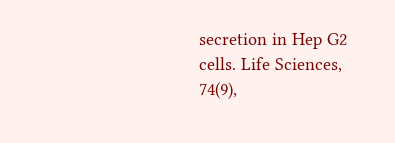secretion in Hep G2 cells. Life Sciences, 74(9),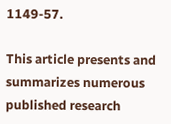1149-57.

This article presents and summarizes numerous published research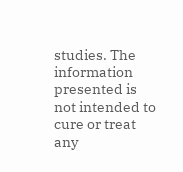studies. The information presented is not intended to cure or treat any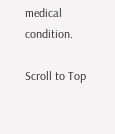medical condition.

Scroll to Top